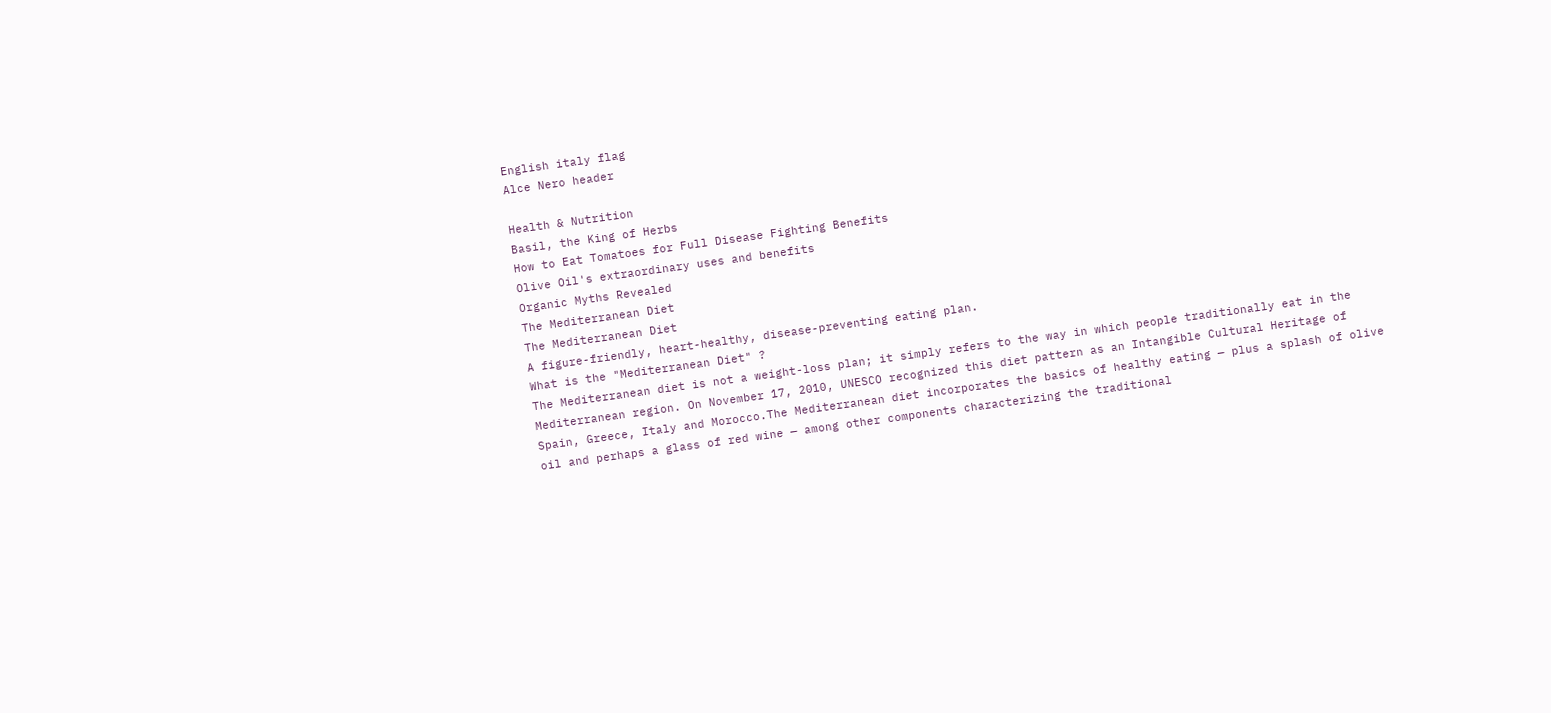English italy flag
Alce Nero header

Health & Nutrition
Basil, the King of Herbs
How to Eat Tomatoes for Full Disease Fighting Benefits
Olive Oil's extraordinary uses and benefits
Organic Myths Revealed
The Mediterranean Diet
The Mediterranean Diet
A figure-friendly, heart-healthy, disease-preventing eating plan.
What is the "Mediterranean Diet" ?
The Mediterranean diet is not a weight-loss plan; it simply refers to the way in which people traditionally eat in the Mediterranean region. On November 17, 2010, UNESCO recognized this diet pattern as an Intangible Cultural Heritage of Spain, Greece, Italy and Morocco.The Mediterranean diet incorporates the basics of healthy eating — plus a splash of olive oil and perhaps a glass of red wine — among other components characterizing the traditional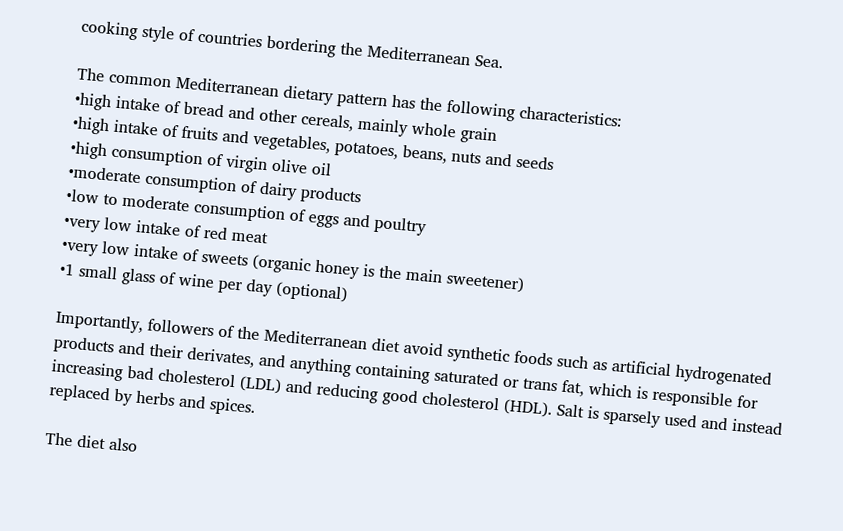cooking style of countries bordering the Mediterranean Sea.

The common Mediterranean dietary pattern has the following characteristics:
•high intake of bread and other cereals, mainly whole grain
•high intake of fruits and vegetables, potatoes, beans, nuts and seeds
•high consumption of virgin olive oil
•moderate consumption of dairy products
•low to moderate consumption of eggs and poultry
•very low intake of red meat
•very low intake of sweets (organic honey is the main sweetener)
•1 small glass of wine per day (optional)

Importantly, followers of the Mediterranean diet avoid synthetic foods such as artificial hydrogenated products and their derivates, and anything containing saturated or trans fat, which is responsible for increasing bad cholesterol (LDL) and reducing good cholesterol (HDL). Salt is sparsely used and instead replaced by herbs and spices.

The diet also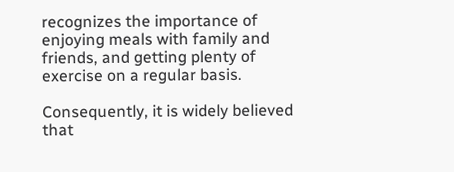recognizes the importance of enjoying meals with family and friends, and getting plenty of exercise on a regular basis.

Consequently, it is widely believed that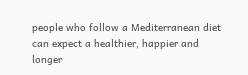people who follow a Mediterranean diet can expect a healthier, happier and longer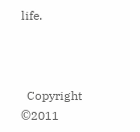life.



  Copyright ©2011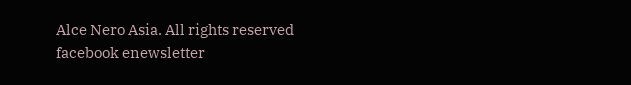Alce Nero Asia. All rights reserved
facebook enewsletter